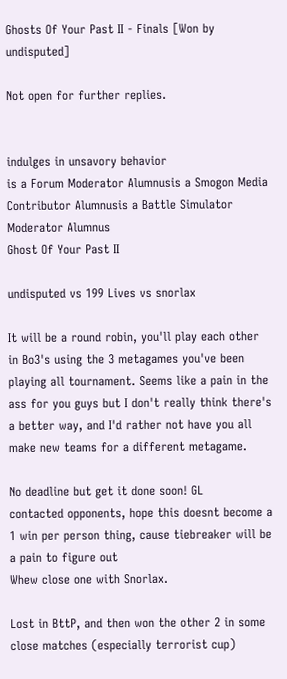Ghosts Of Your Past II - Finals [Won by undisputed]

Not open for further replies.


indulges in unsavory behavior
is a Forum Moderator Alumnusis a Smogon Media Contributor Alumnusis a Battle Simulator Moderator Alumnus
Ghost Of Your Past II

undisputed vs 199 Lives vs snorlax

It will be a round robin, you'll play each other in Bo3's using the 3 metagames you've been playing all tournament. Seems like a pain in the ass for you guys but I don't really think there's a better way, and I'd rather not have you all make new teams for a different metagame.

No deadline but get it done soon! GL
contacted opponents, hope this doesnt become a 1 win per person thing, cause tiebreaker will be a pain to figure out
Whew close one with Snorlax.

Lost in BttP, and then won the other 2 in some close matches (especially terrorist cup)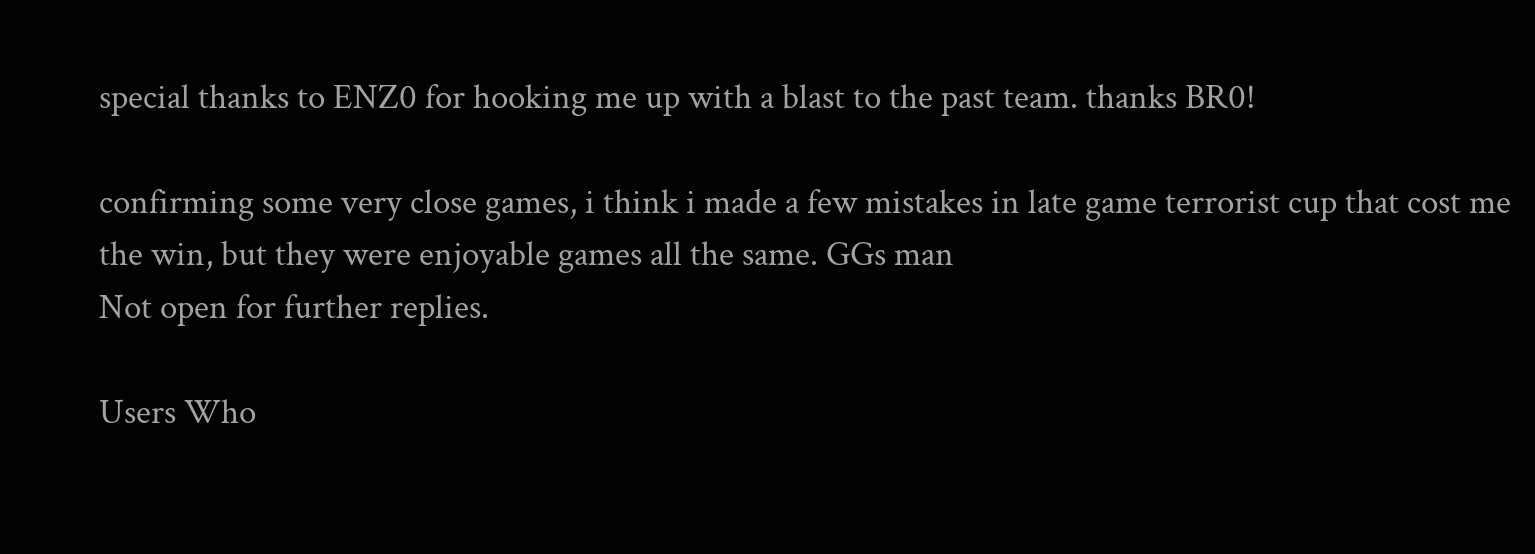special thanks to ENZ0 for hooking me up with a blast to the past team. thanks BR0!

confirming some very close games, i think i made a few mistakes in late game terrorist cup that cost me the win, but they were enjoyable games all the same. GGs man
Not open for further replies.

Users Who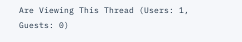Are Viewing This Thread (Users: 1, Guests: 0)